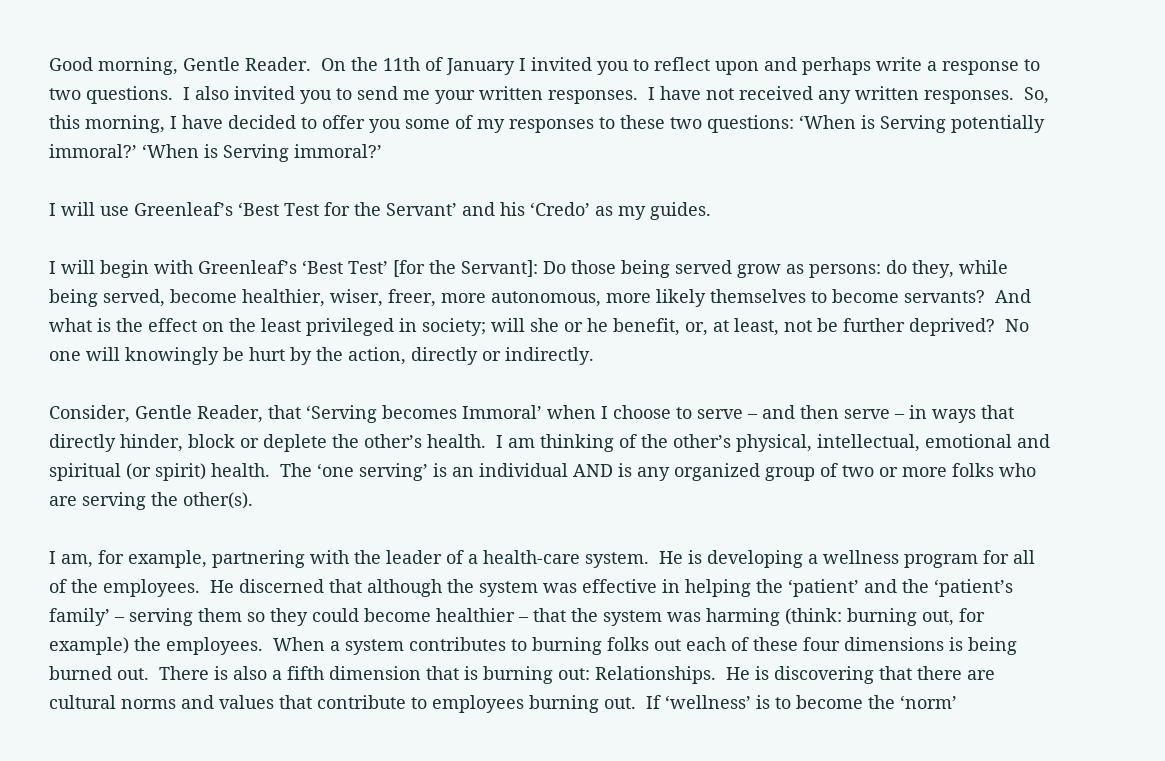Good morning, Gentle Reader.  On the 11th of January I invited you to reflect upon and perhaps write a response to two questions.  I also invited you to send me your written responses.  I have not received any written responses.  So, this morning, I have decided to offer you some of my responses to these two questions: ‘When is Serving potentially immoral?’ ‘When is Serving immoral?’

I will use Greenleaf’s ‘Best Test for the Servant’ and his ‘Credo’ as my guides.

I will begin with Greenleaf’s ‘Best Test’ [for the Servant]: Do those being served grow as persons: do they, while being served, become healthier, wiser, freer, more autonomous, more likely themselves to become servants?  And what is the effect on the least privileged in society; will she or he benefit, or, at least, not be further deprived?  No one will knowingly be hurt by the action, directly or indirectly.

Consider, Gentle Reader, that ‘Serving becomes Immoral’ when I choose to serve – and then serve – in ways that directly hinder, block or deplete the other’s health.  I am thinking of the other’s physical, intellectual, emotional and spiritual (or spirit) health.  The ‘one serving’ is an individual AND is any organized group of two or more folks who are serving the other(s).

I am, for example, partnering with the leader of a health-care system.  He is developing a wellness program for all of the employees.  He discerned that although the system was effective in helping the ‘patient’ and the ‘patient’s family’ – serving them so they could become healthier – that the system was harming (think: burning out, for example) the employees.  When a system contributes to burning folks out each of these four dimensions is being burned out.  There is also a fifth dimension that is burning out: Relationships.  He is discovering that there are cultural norms and values that contribute to employees burning out.  If ‘wellness’ is to become the ‘norm’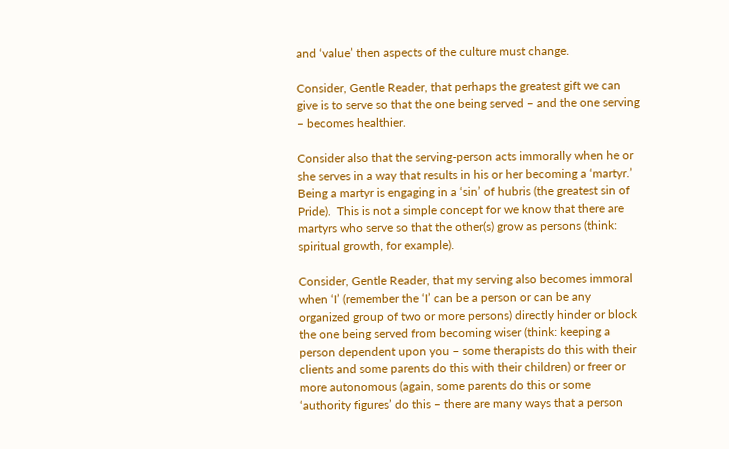and ‘value’ then aspects of the culture must change.

Consider, Gentle Reader, that perhaps the greatest gift we can give is to serve so that the one being served – and the one serving – becomes healthier.

Consider also that the serving-person acts immorally when he or she serves in a way that results in his or her becoming a ‘martyr.’  Being a martyr is engaging in a ‘sin’ of hubris (the greatest sin of Pride).  This is not a simple concept for we know that there are martyrs who serve so that the other(s) grow as persons (think: spiritual growth, for example).

Consider, Gentle Reader, that my serving also becomes immoral when ‘I’ (remember the ‘I’ can be a person or can be any organized group of two or more persons) directly hinder or block the one being served from becoming wiser (think: keeping a person dependent upon you – some therapists do this with their clients and some parents do this with their children) or freer or more autonomous (again, some parents do this or some ‘authority figures’ do this – there are many ways that a person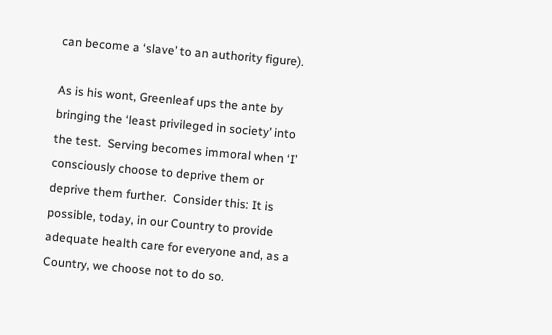can become a ‘slave’ to an authority figure).

As is his wont, Greenleaf ups the ante by bringing the ‘least privileged in society’ into the test.  Serving becomes immoral when ‘I’ consciously choose to deprive them or deprive them further.  Consider this: It is possible, today, in our Country to provide adequate health care for everyone and, as a Country, we choose not to do so.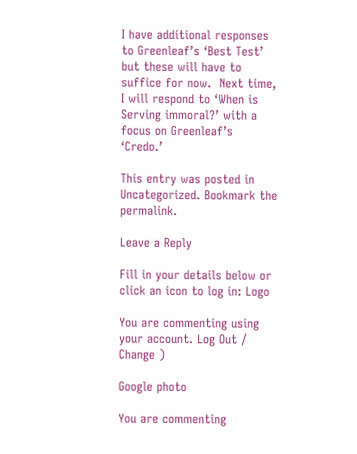I have additional responses to Greenleaf’s ‘Best Test’ but these will have to suffice for now.  Next time, I will respond to ‘When is Serving immoral?’ with a focus on Greenleaf’s ‘Credo.’

This entry was posted in Uncategorized. Bookmark the permalink.

Leave a Reply

Fill in your details below or click an icon to log in: Logo

You are commenting using your account. Log Out /  Change )

Google photo

You are commenting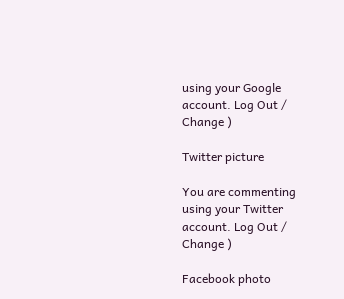using your Google account. Log Out /  Change )

Twitter picture

You are commenting using your Twitter account. Log Out /  Change )

Facebook photo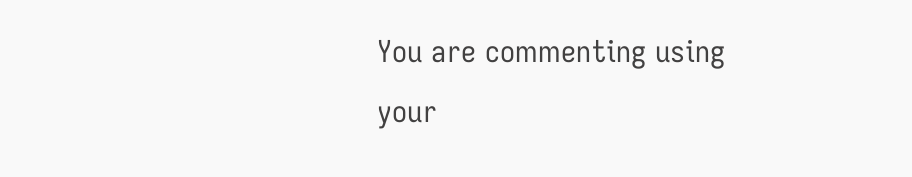You are commenting using your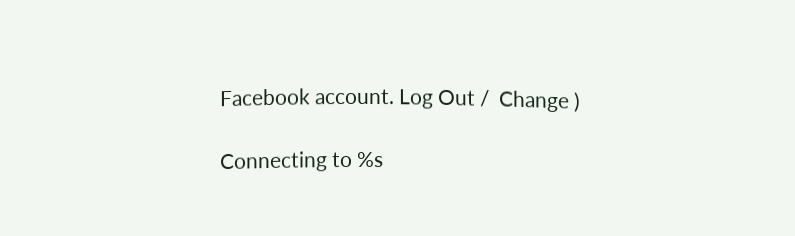Facebook account. Log Out /  Change )

Connecting to %s